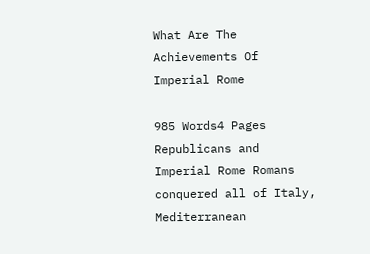What Are The Achievements Of Imperial Rome

985 Words4 Pages
Republicans and Imperial Rome Romans conquered all of Italy, Mediterranean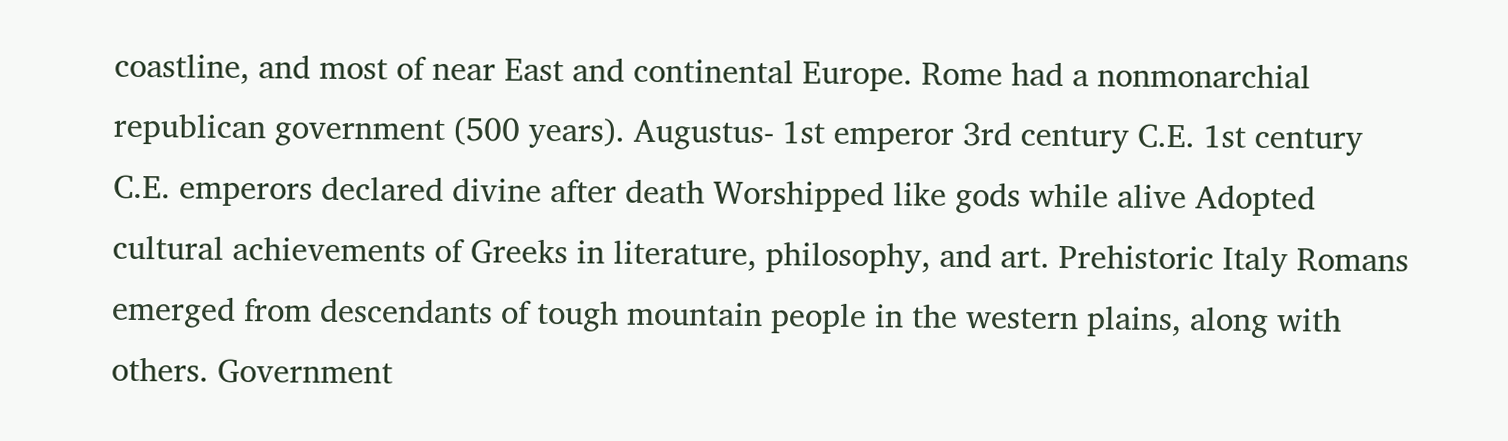coastline, and most of near East and continental Europe. Rome had a nonmonarchial republican government (500 years). Augustus- 1st emperor 3rd century C.E. 1st century C.E. emperors declared divine after death Worshipped like gods while alive Adopted cultural achievements of Greeks in literature, philosophy, and art. Prehistoric Italy Romans emerged from descendants of tough mountain people in the western plains, along with others. Government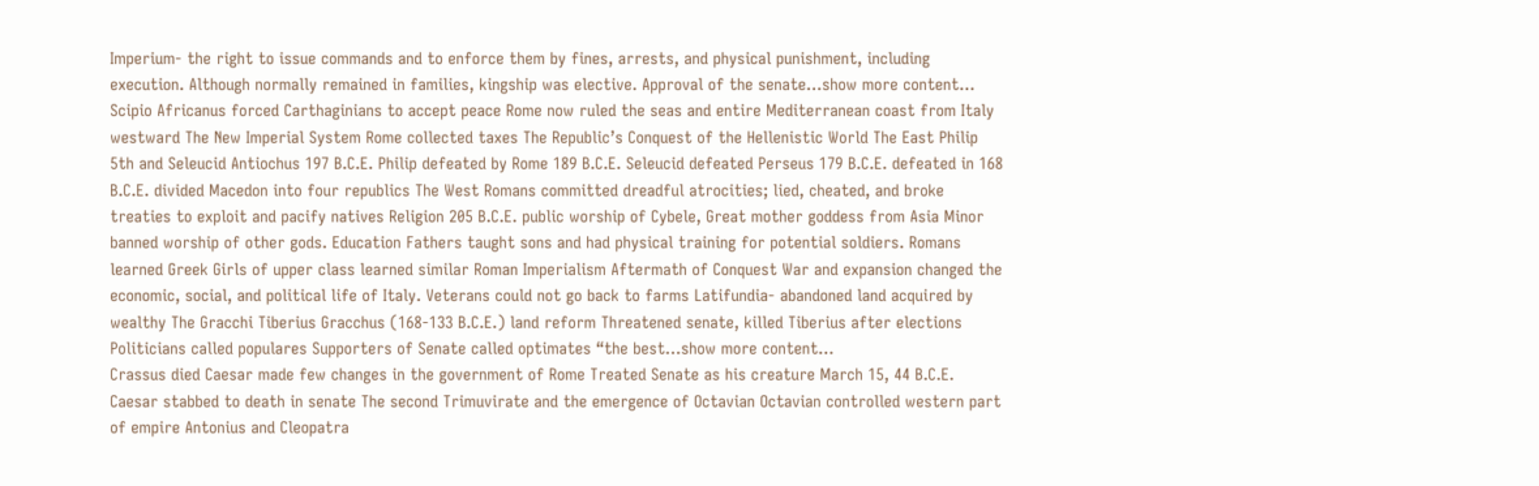Imperium- the right to issue commands and to enforce them by fines, arrests, and physical punishment, including execution. Although normally remained in families, kingship was elective. Approval of the senate…show more content…
Scipio Africanus forced Carthaginians to accept peace Rome now ruled the seas and entire Mediterranean coast from Italy westward The New Imperial System Rome collected taxes The Republic’s Conquest of the Hellenistic World The East Philip 5th and Seleucid Antiochus 197 B.C.E. Philip defeated by Rome 189 B.C.E. Seleucid defeated Perseus 179 B.C.E. defeated in 168 B.C.E. divided Macedon into four republics The West Romans committed dreadful atrocities; lied, cheated, and broke treaties to exploit and pacify natives Religion 205 B.C.E. public worship of Cybele, Great mother goddess from Asia Minor banned worship of other gods. Education Fathers taught sons and had physical training for potential soldiers. Romans learned Greek Girls of upper class learned similar Roman Imperialism Aftermath of Conquest War and expansion changed the economic, social, and political life of Italy. Veterans could not go back to farms Latifundia- abandoned land acquired by wealthy The Gracchi Tiberius Gracchus (168-133 B.C.E.) land reform Threatened senate, killed Tiberius after elections Politicians called populares Supporters of Senate called optimates “the best…show more content…
Crassus died Caesar made few changes in the government of Rome Treated Senate as his creature March 15, 44 B.C.E. Caesar stabbed to death in senate The second Trimuvirate and the emergence of Octavian Octavian controlled western part of empire Antonius and Cleopatra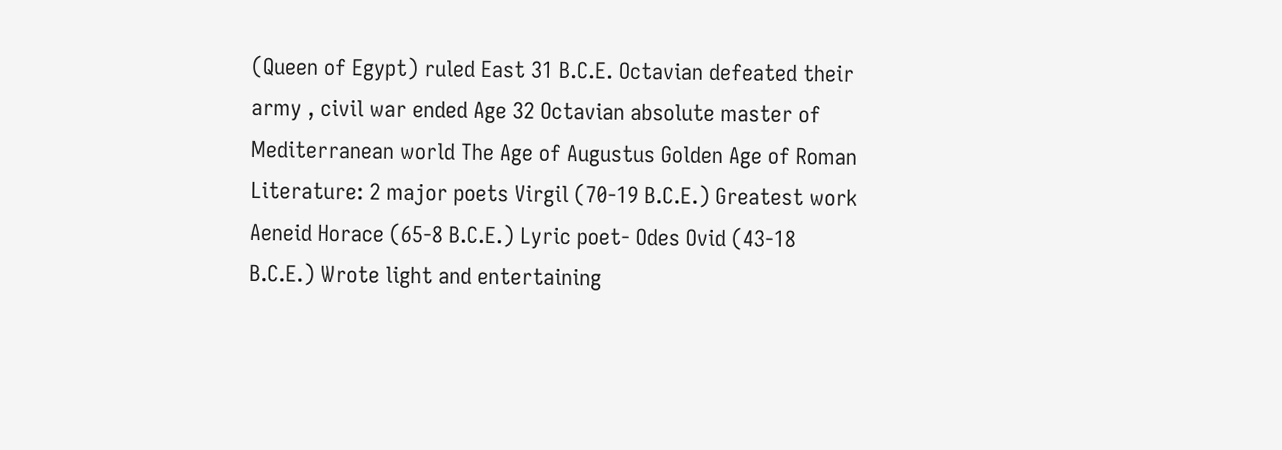(Queen of Egypt) ruled East 31 B.C.E. Octavian defeated their army , civil war ended Age 32 Octavian absolute master of Mediterranean world The Age of Augustus Golden Age of Roman Literature: 2 major poets Virgil (70-19 B.C.E.) Greatest work Aeneid Horace (65-8 B.C.E.) Lyric poet- Odes Ovid (43-18 B.C.E.) Wrote light and entertaining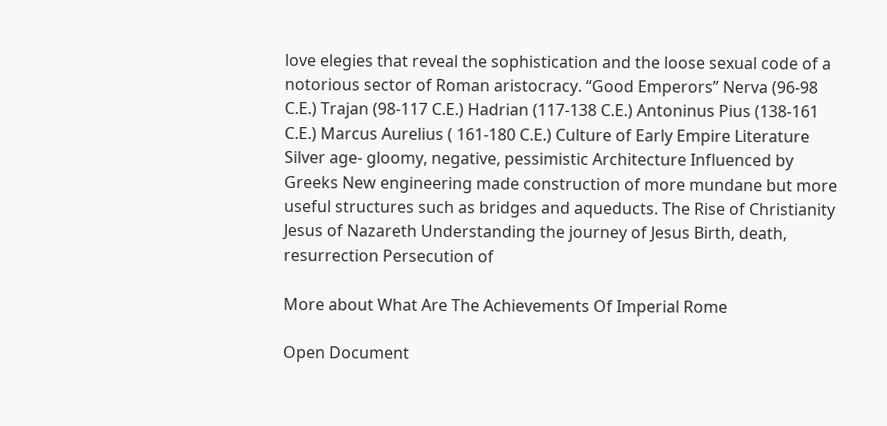love elegies that reveal the sophistication and the loose sexual code of a notorious sector of Roman aristocracy. “Good Emperors” Nerva (96-98 C.E.) Trajan (98-117 C.E.) Hadrian (117-138 C.E.) Antoninus Pius (138-161 C.E.) Marcus Aurelius ( 161-180 C.E.) Culture of Early Empire Literature Silver age- gloomy, negative, pessimistic Architecture Influenced by Greeks New engineering made construction of more mundane but more useful structures such as bridges and aqueducts. The Rise of Christianity Jesus of Nazareth Understanding the journey of Jesus Birth, death, resurrection Persecution of

More about What Are The Achievements Of Imperial Rome

Open Document